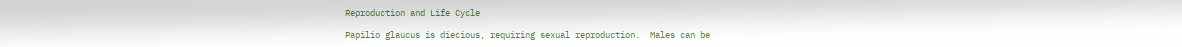Reproduction and Life Cycle

Papilio glaucus is diecious, requiring sexual reproduction.  Males can be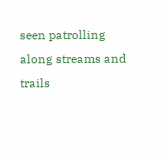seen patrolling along streams and trails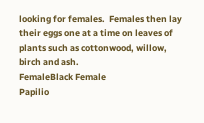looking for females.  Females then lay their eggs one at a time on leaves of  plants such as cottonwood, willow, birch and ash.
FemaleBlack Female
Papilio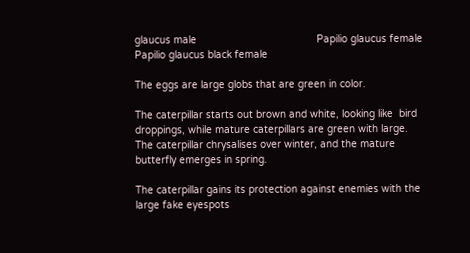glaucus male                                        Papilio glaucus female                                               Papilio glaucus black female

The eggs are large globs that are green in color.

The caterpillar starts out brown and white, looking like  bird droppings, while mature caterpillars are green with large. The caterpillar chrysalises over winter, and the mature butterfly emerges in spring.

The caterpillar gains its protection against enemies with the large fake eyespots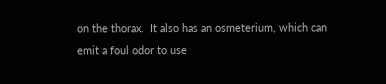on the thorax.  It also has an osmeterium, which can emit a foul odor to use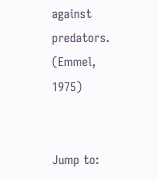against predators. (Emmel, 1975)


Jump to: